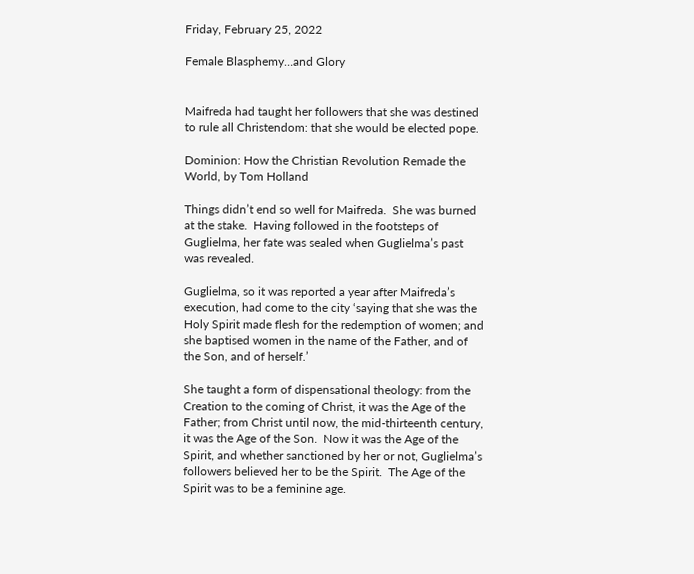Friday, February 25, 2022

Female Blasphemy…and Glory


Maifreda had taught her followers that she was destined to rule all Christendom: that she would be elected pope.

Dominion: How the Christian Revolution Remade the World, by Tom Holland

Things didn’t end so well for Maifreda.  She was burned at the stake.  Having followed in the footsteps of Guglielma, her fate was sealed when Guglielma’s past was revealed.

Guglielma, so it was reported a year after Maifreda’s execution, had come to the city ‘saying that she was the Holy Spirit made flesh for the redemption of women; and she baptised women in the name of the Father, and of the Son, and of herself.’

She taught a form of dispensational theology: from the Creation to the coming of Christ, it was the Age of the Father; from Christ until now, the mid-thirteenth century, it was the Age of the Son.  Now it was the Age of the Spirit, and whether sanctioned by her or not, Guglielma’s followers believed her to be the Spirit.  The Age of the Spirit was to be a feminine age.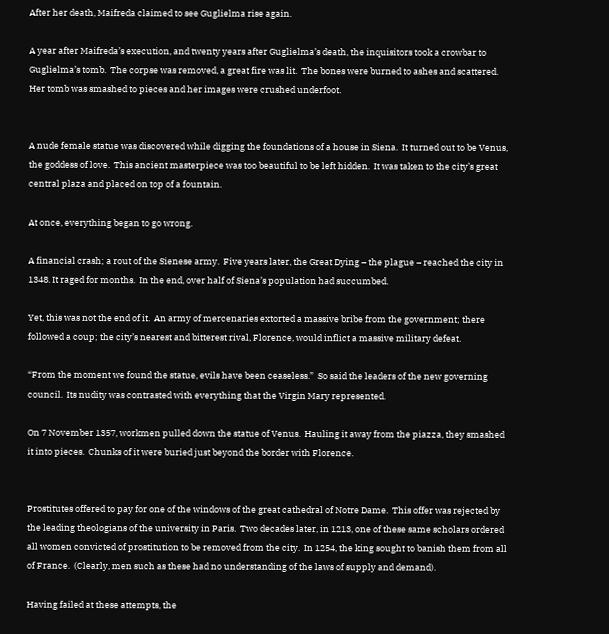After her death, Maifreda claimed to see Guglielma rise again.

A year after Maifreda’s execution, and twenty years after Guglielma’s death, the inquisitors took a crowbar to Guglielma’s tomb.  The corpse was removed, a great fire was lit.  The bones were burned to ashes and scattered.  Her tomb was smashed to pieces and her images were crushed underfoot.


A nude female statue was discovered while digging the foundations of a house in Siena.  It turned out to be Venus, the goddess of love.  This ancient masterpiece was too beautiful to be left hidden.  It was taken to the city’s great central plaza and placed on top of a fountain.

At once, everything began to go wrong.

A financial crash; a rout of the Sienese army.  Five years later, the Great Dying – the plague – reached the city in 1348. It raged for months.  In the end, over half of Siena’s population had succumbed.

Yet, this was not the end of it.  An army of mercenaries extorted a massive bribe from the government; there followed a coup; the city’s nearest and bitterest rival, Florence, would inflict a massive military defeat.

“From the moment we found the statue, evils have been ceaseless.”  So said the leaders of the new governing council.  Its nudity was contrasted with everything that the Virgin Mary represented.

On 7 November 1357, workmen pulled down the statue of Venus.  Hauling it away from the piazza, they smashed it into pieces.  Chunks of it were buried just beyond the border with Florence.


Prostitutes offered to pay for one of the windows of the great cathedral of Notre Dame.  This offer was rejected by the leading theologians of the university in Paris.  Two decades later, in 1213, one of these same scholars ordered all women convicted of prostitution to be removed from the city.  In 1254, the king sought to banish them from all of France.  (Clearly, men such as these had no understanding of the laws of supply and demand).

Having failed at these attempts, the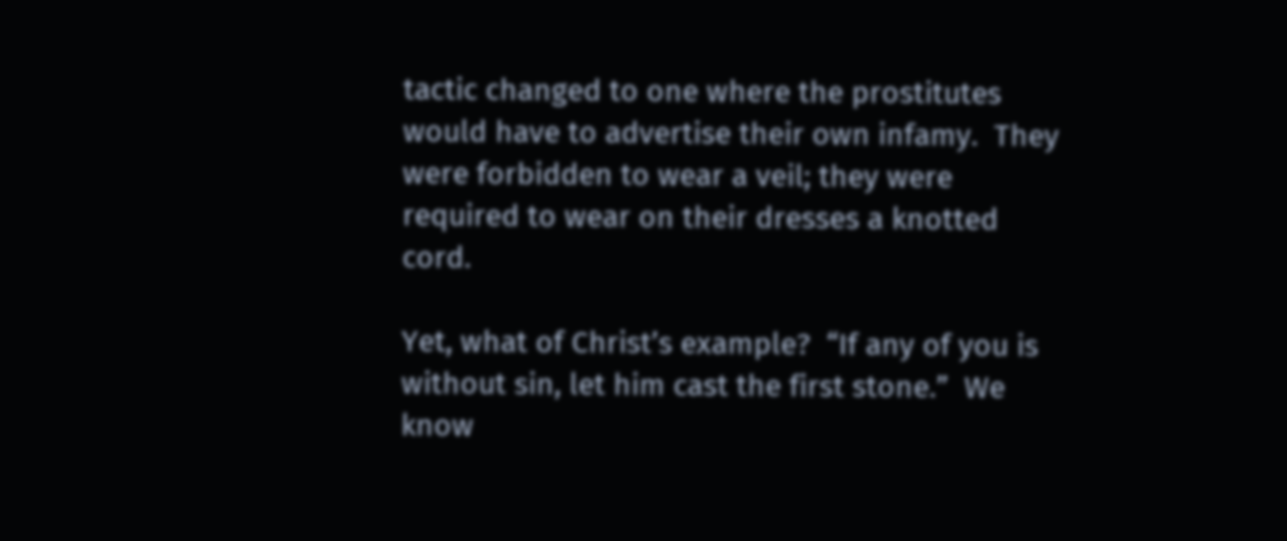tactic changed to one where the prostitutes would have to advertise their own infamy.  They were forbidden to wear a veil; they were required to wear on their dresses a knotted cord.

Yet, what of Christ’s example?  “If any of you is without sin, let him cast the first stone.”  We know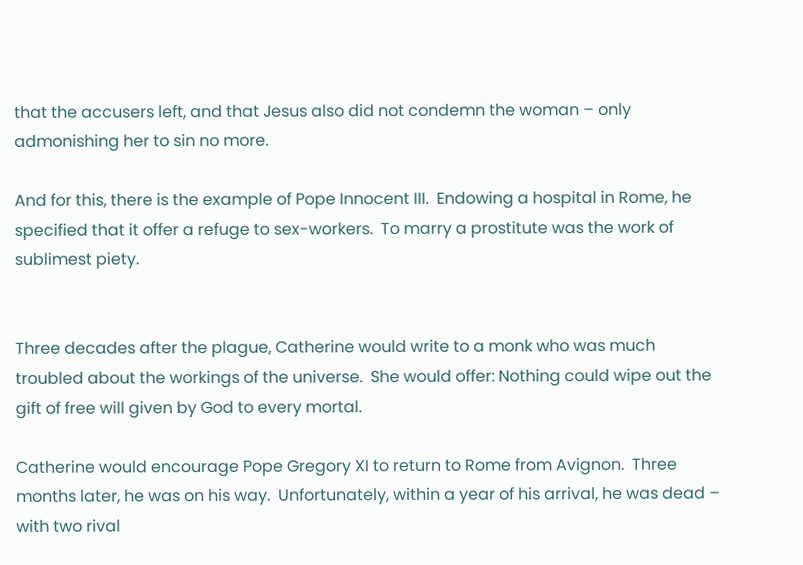that the accusers left, and that Jesus also did not condemn the woman – only admonishing her to sin no more.

And for this, there is the example of Pope Innocent III.  Endowing a hospital in Rome, he specified that it offer a refuge to sex-workers.  To marry a prostitute was the work of sublimest piety.


Three decades after the plague, Catherine would write to a monk who was much troubled about the workings of the universe.  She would offer: Nothing could wipe out the gift of free will given by God to every mortal.

Catherine would encourage Pope Gregory XI to return to Rome from Avignon.  Three months later, he was on his way.  Unfortunately, within a year of his arrival, he was dead – with two rival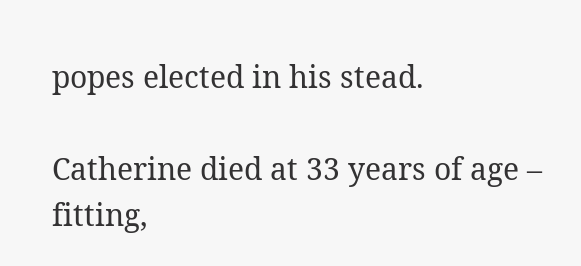popes elected in his stead.

Catherine died at 33 years of age – fitting,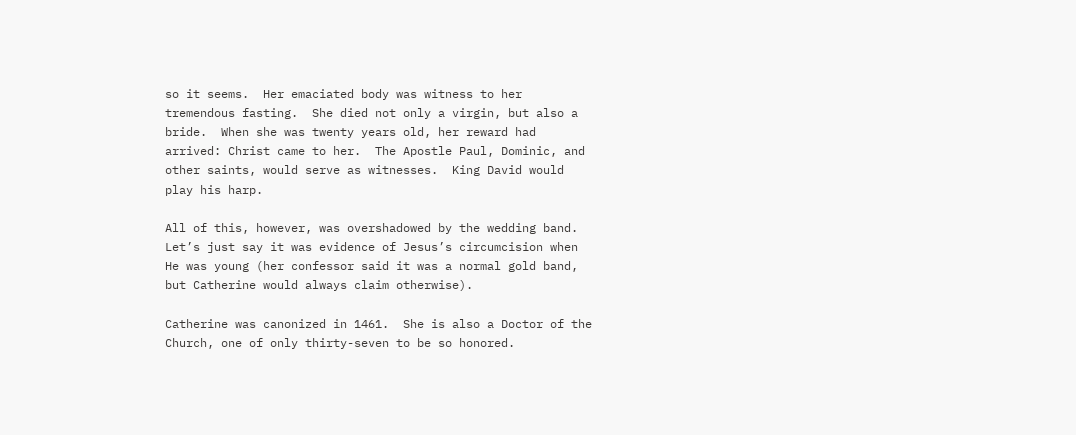so it seems.  Her emaciated body was witness to her tremendous fasting.  She died not only a virgin, but also a bride.  When she was twenty years old, her reward had arrived: Christ came to her.  The Apostle Paul, Dominic, and other saints, would serve as witnesses.  King David would play his harp.

All of this, however, was overshadowed by the wedding band.  Let’s just say it was evidence of Jesus’s circumcision when He was young (her confessor said it was a normal gold band, but Catherine would always claim otherwise).

Catherine was canonized in 1461.  She is also a Doctor of the Church, one of only thirty-seven to be so honored.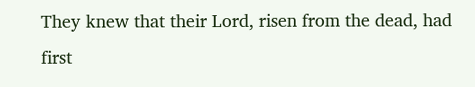They knew that their Lord, risen from the dead, had first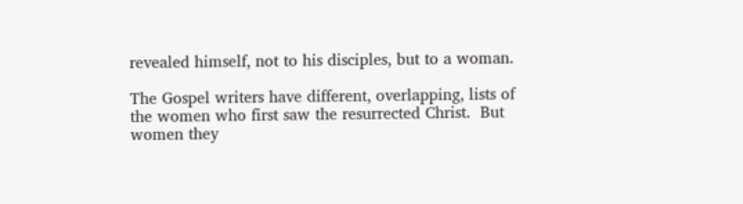revealed himself, not to his disciples, but to a woman.

The Gospel writers have different, overlapping, lists of the women who first saw the resurrected Christ.  But women they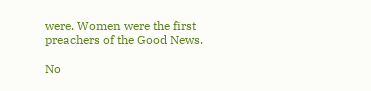were. Women were the first preachers of the Good News.

No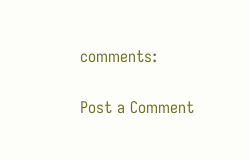comments:

Post a Comment